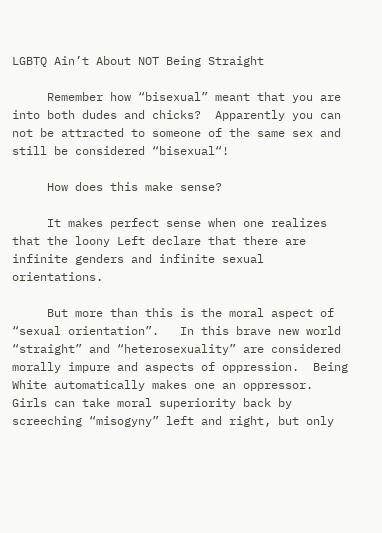LGBTQ Ain’t About NOT Being Straight

     Remember how “bisexual” meant that you are into both dudes and chicks?  Apparently you can not be attracted to someone of the same sex and still be considered “bisexual“!

     How does this make sense?

     It makes perfect sense when one realizes that the loony Left declare that there are infinite genders and infinite sexual orientations.

     But more than this is the moral aspect of “sexual orientation”.   In this brave new world “straight” and “heterosexuality” are considered morally impure and aspects of oppression.  Being White automatically makes one an oppressor.  Girls can take moral superiority back by screeching “misogyny” left and right, but only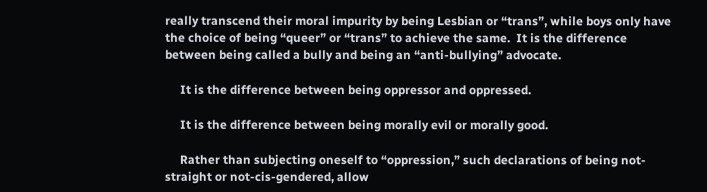really transcend their moral impurity by being Lesbian or “trans”, while boys only have the choice of being “queer” or “trans” to achieve the same.  It is the difference between being called a bully and being an “anti-bullying” advocate.

     It is the difference between being oppressor and oppressed.

     It is the difference between being morally evil or morally good.

     Rather than subjecting oneself to “oppression,” such declarations of being not-straight or not-cis-gendered, allow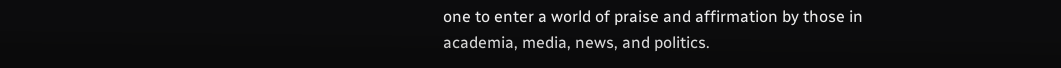one to enter a world of praise and affirmation by those in academia, media, news, and politics.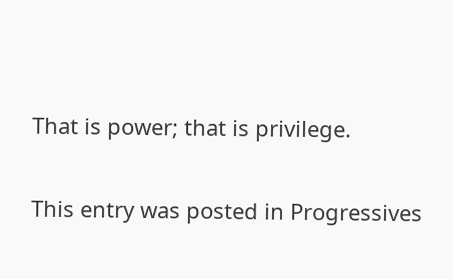That is power; that is privilege.

This entry was posted in Progressives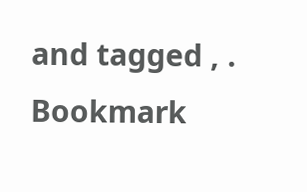and tagged , . Bookmark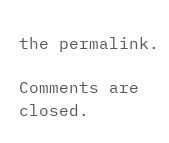the permalink.

Comments are closed.